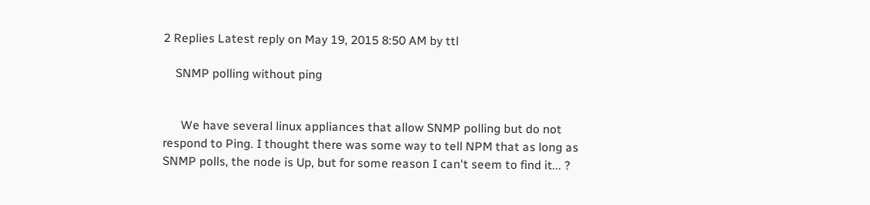2 Replies Latest reply on May 19, 2015 8:50 AM by ttl

    SNMP polling without ping


      We have several linux appliances that allow SNMP polling but do not respond to Ping. I thought there was some way to tell NPM that as long as SNMP polls, the node is Up, but for some reason I can't seem to find it... ?